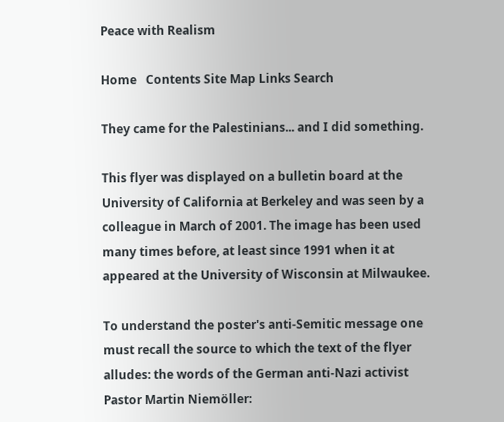Peace with Realism

Home   Contents Site Map Links Search

They came for the Palestinians... and I did something.

This flyer was displayed on a bulletin board at the University of California at Berkeley and was seen by a colleague in March of 2001. The image has been used many times before, at least since 1991 when it at appeared at the University of Wisconsin at Milwaukee.

To understand the poster's anti-Semitic message one must recall the source to which the text of the flyer alludes: the words of the German anti-Nazi activist Pastor Martin Niemöller: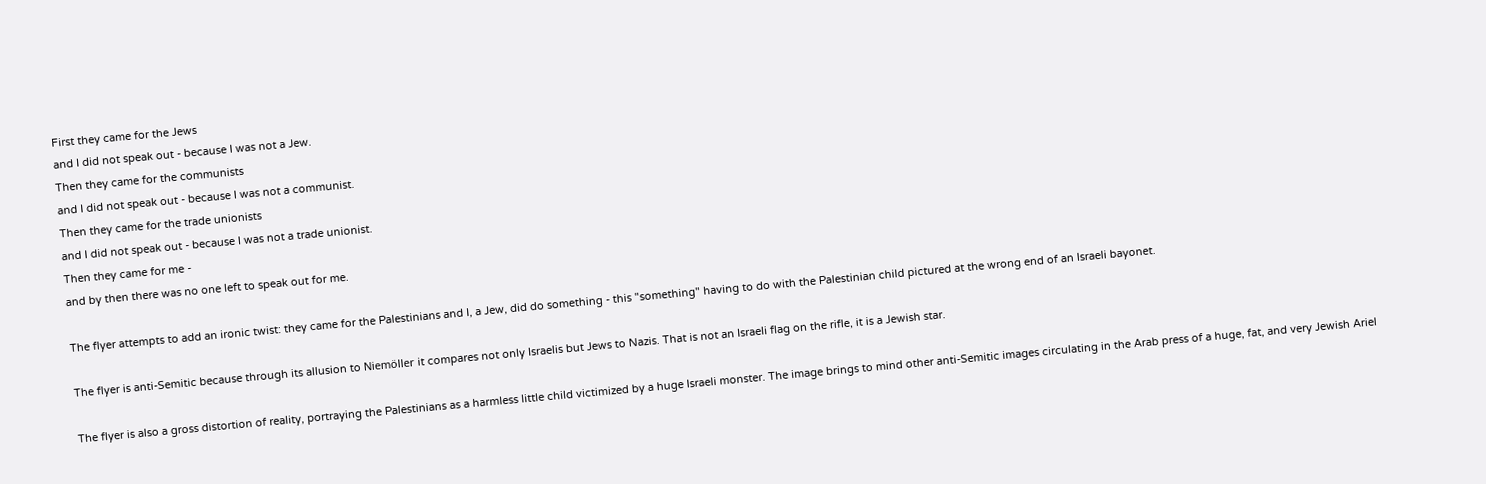First they came for the Jews
and I did not speak out - because I was not a Jew.
Then they came for the communists
and I did not speak out - because I was not a communist.
Then they came for the trade unionists
and I did not speak out - because I was not a trade unionist.
Then they came for me -
and by then there was no one left to speak out for me.

The flyer attempts to add an ironic twist: they came for the Palestinians and I, a Jew, did do something - this "something" having to do with the Palestinian child pictured at the wrong end of an Israeli bayonet.

The flyer is anti-Semitic because through its allusion to Niemöller it compares not only Israelis but Jews to Nazis. That is not an Israeli flag on the rifle, it is a Jewish star.

The flyer is also a gross distortion of reality, portraying the Palestinians as a harmless little child victimized by a huge Israeli monster. The image brings to mind other anti-Semitic images circulating in the Arab press of a huge, fat, and very Jewish Ariel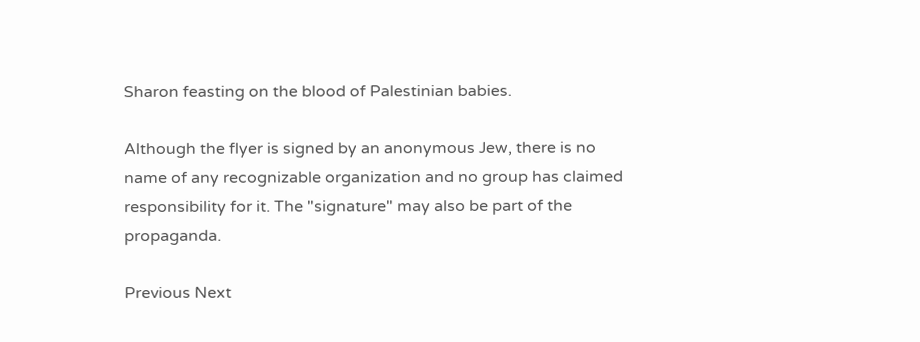Sharon feasting on the blood of Palestinian babies.

Although the flyer is signed by an anonymous Jew, there is no name of any recognizable organization and no group has claimed responsibility for it. The "signature" may also be part of the propaganda.

Previous Next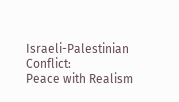Israeli-Palestinian Conflict:
Peace with Realism